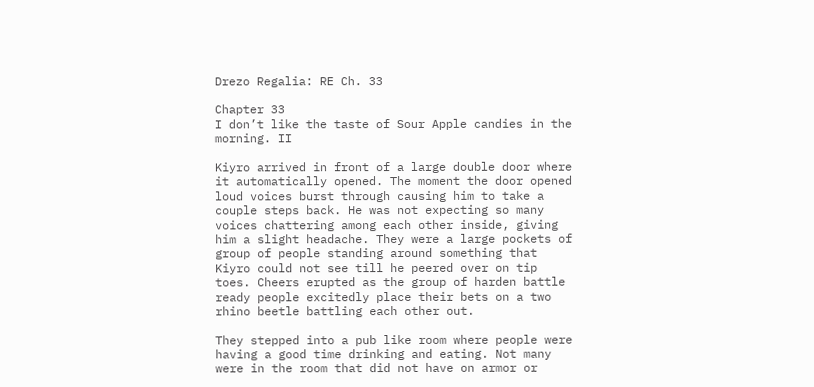Drezo Regalia: RE Ch. 33

Chapter 33
I don’t like the taste of Sour Apple candies in the morning. II

Kiyro arrived in front of a large double door where it automatically opened. The moment the door opened loud voices burst through causing him to take a couple steps back. He was not expecting so many voices chattering among each other inside, giving him a slight headache. They were a large pockets of group of people standing around something that Kiyro could not see till he peered over on tip toes. Cheers erupted as the group of harden battle ready people excitedly place their bets on a two rhino beetle battling each other out.

They stepped into a pub like room where people were having a good time drinking and eating. Not many were in the room that did not have on armor or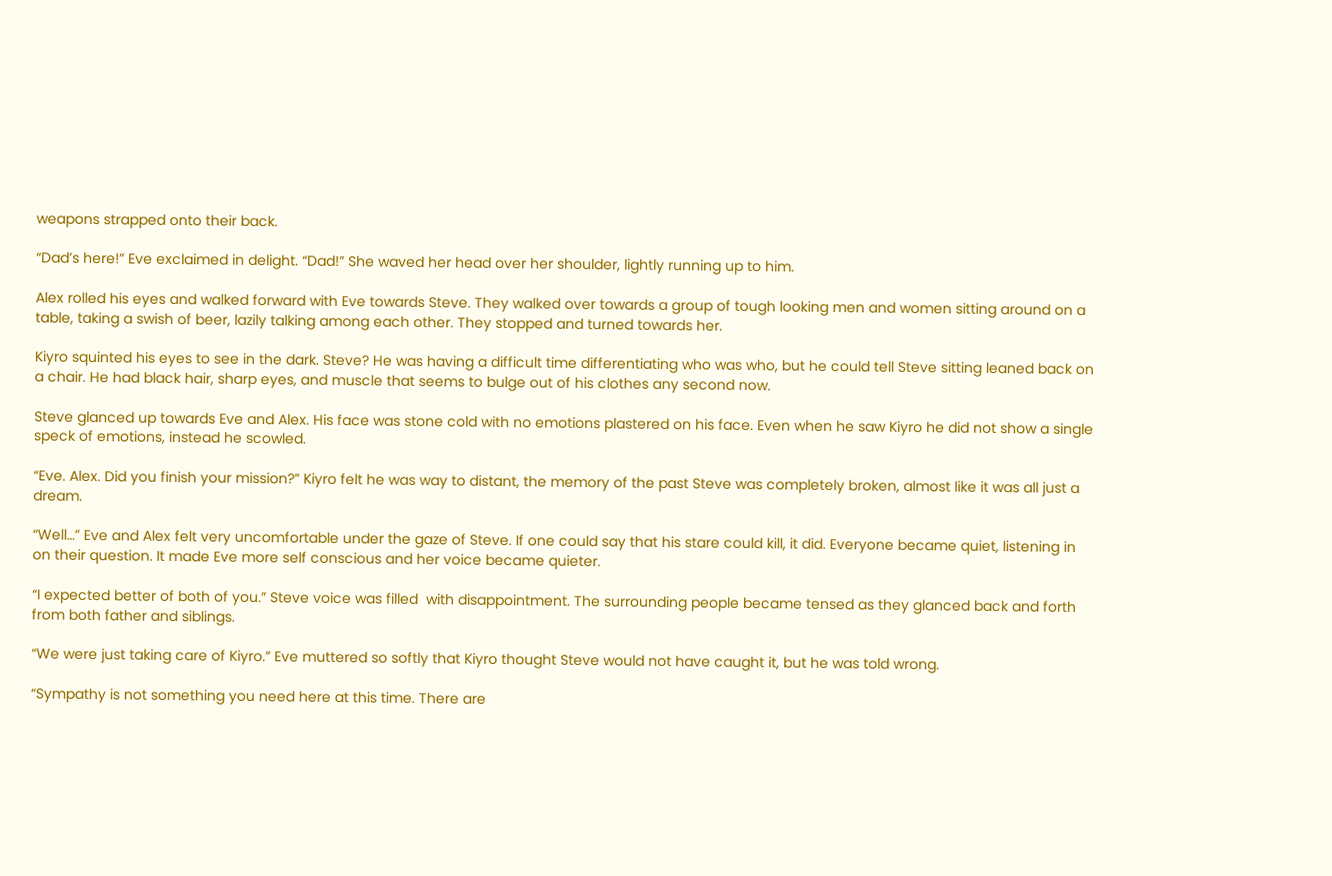weapons strapped onto their back.

“Dad’s here!” Eve exclaimed in delight. “Dad!” She waved her head over her shoulder, lightly running up to him.

Alex rolled his eyes and walked forward with Eve towards Steve. They walked over towards a group of tough looking men and women sitting around on a table, taking a swish of beer, lazily talking among each other. They stopped and turned towards her.

Kiyro squinted his eyes to see in the dark. Steve? He was having a difficult time differentiating who was who, but he could tell Steve sitting leaned back on a chair. He had black hair, sharp eyes, and muscle that seems to bulge out of his clothes any second now.

Steve glanced up towards Eve and Alex. His face was stone cold with no emotions plastered on his face. Even when he saw Kiyro he did not show a single speck of emotions, instead he scowled.

“Eve. Alex. Did you finish your mission?” Kiyro felt he was way to distant, the memory of the past Steve was completely broken, almost like it was all just a dream.

“Well…” Eve and Alex felt very uncomfortable under the gaze of Steve. If one could say that his stare could kill, it did. Everyone became quiet, listening in on their question. It made Eve more self conscious and her voice became quieter.

“I expected better of both of you.” Steve voice was filled  with disappointment. The surrounding people became tensed as they glanced back and forth from both father and siblings.

“We were just taking care of Kiyro.” Eve muttered so softly that Kiyro thought Steve would not have caught it, but he was told wrong.

“Sympathy is not something you need here at this time. There are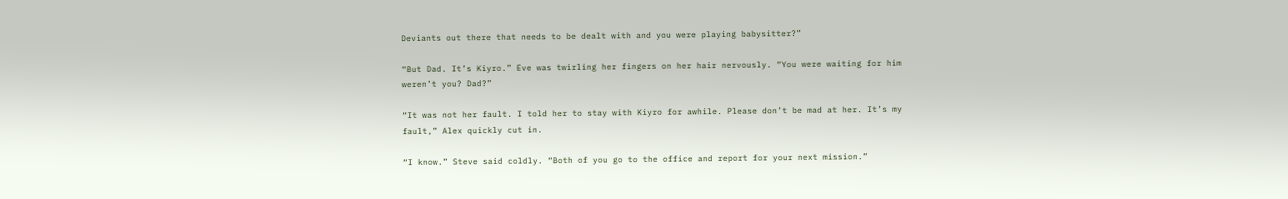Deviants out there that needs to be dealt with and you were playing babysitter?”

“But Dad. It’s Kiyro.” Eve was twirling her fingers on her hair nervously. “You were waiting for him weren’t you? Dad?”

“It was not her fault. I told her to stay with Kiyro for awhile. Please don’t be mad at her. It’s my fault,” Alex quickly cut in.

“I know.” Steve said coldly. “Both of you go to the office and report for your next mission.”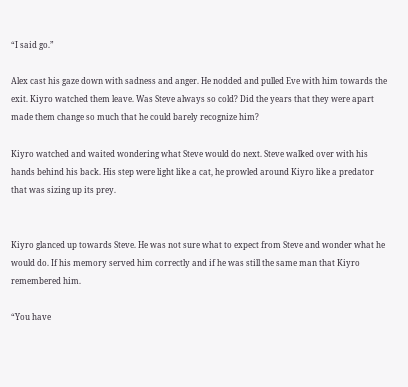“I said go.”

Alex cast his gaze down with sadness and anger. He nodded and pulled Eve with him towards the exit. Kiyro watched them leave. Was Steve always so cold? Did the years that they were apart made them change so much that he could barely recognize him?

Kiyro watched and waited wondering what Steve would do next. Steve walked over with his hands behind his back. His step were light like a cat, he prowled around Kiyro like a predator that was sizing up its prey.


Kiyro glanced up towards Steve. He was not sure what to expect from Steve and wonder what he would do. If his memory served him correctly and if he was still the same man that Kiyro remembered him.

“You have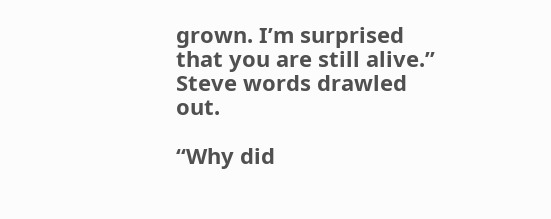grown. I’m surprised that you are still alive.” Steve words drawled out.

“Why did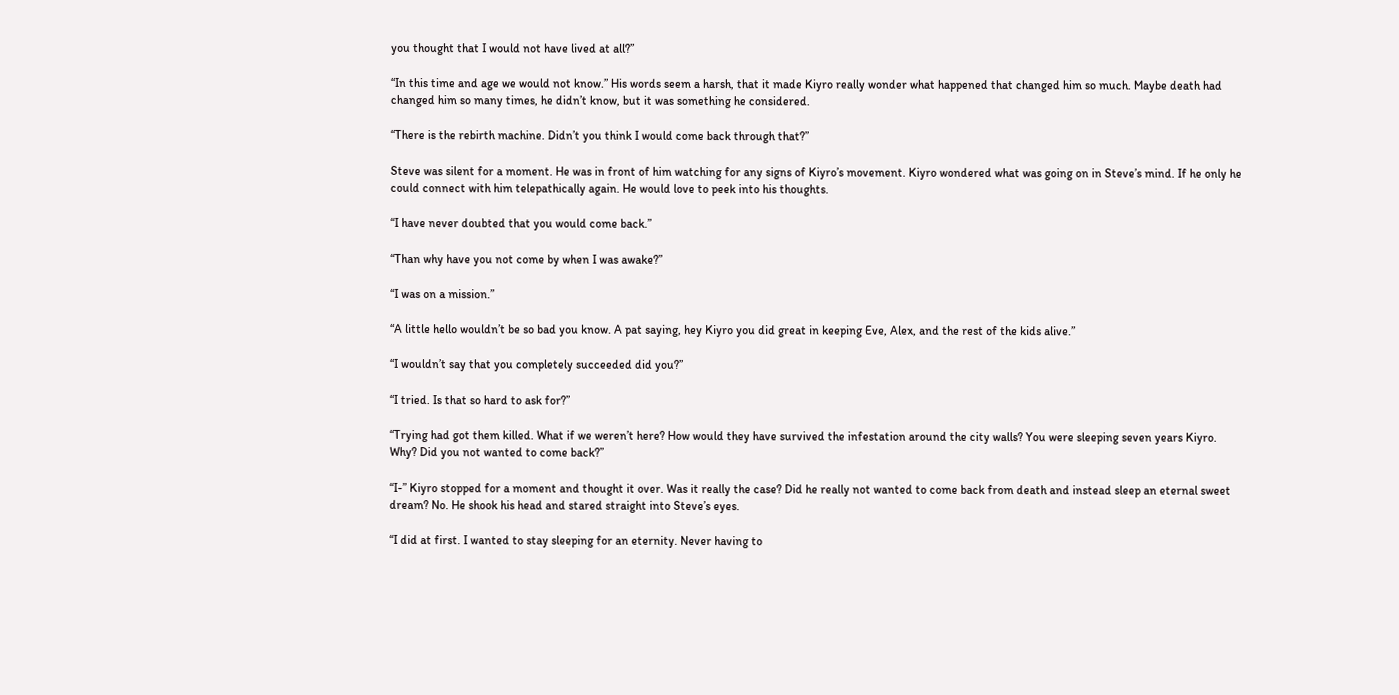you thought that I would not have lived at all?”

“In this time and age we would not know.” His words seem a harsh, that it made Kiyro really wonder what happened that changed him so much. Maybe death had changed him so many times, he didn’t know, but it was something he considered.

“There is the rebirth machine. Didn’t you think I would come back through that?”

Steve was silent for a moment. He was in front of him watching for any signs of Kiyro’s movement. Kiyro wondered what was going on in Steve’s mind. If he only he could connect with him telepathically again. He would love to peek into his thoughts.

“I have never doubted that you would come back.”

“Than why have you not come by when I was awake?”

“I was on a mission.”

“A little hello wouldn’t be so bad you know. A pat saying, hey Kiyro you did great in keeping Eve, Alex, and the rest of the kids alive.”

“I wouldn’t say that you completely succeeded did you?”

“I tried. Is that so hard to ask for?”

“Trying had got them killed. What if we weren’t here? How would they have survived the infestation around the city walls? You were sleeping seven years Kiyro. Why? Did you not wanted to come back?”

“I-” Kiyro stopped for a moment and thought it over. Was it really the case? Did he really not wanted to come back from death and instead sleep an eternal sweet dream? No. He shook his head and stared straight into Steve’s eyes.

“I did at first. I wanted to stay sleeping for an eternity. Never having to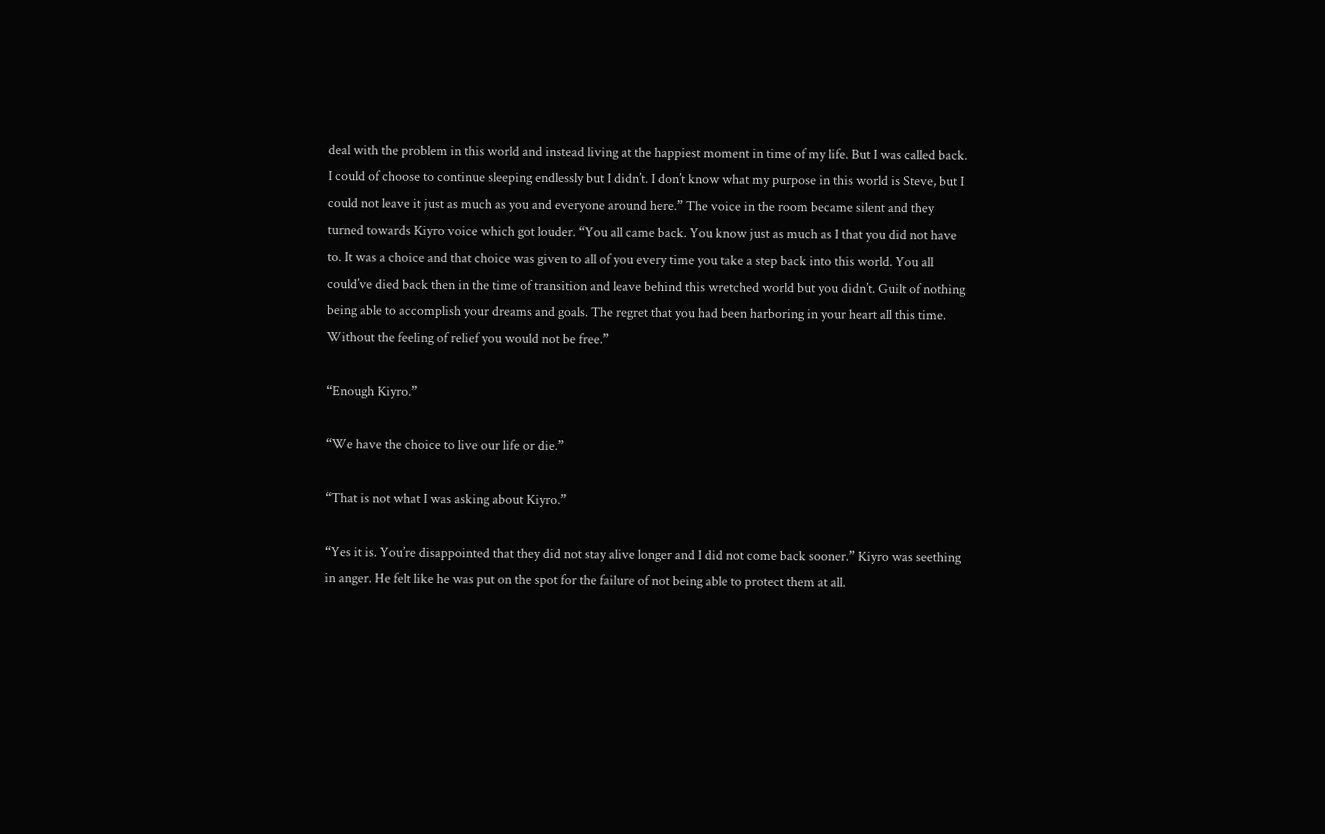deal with the problem in this world and instead living at the happiest moment in time of my life. But I was called back. I could of choose to continue sleeping endlessly but I didn’t. I don’t know what my purpose in this world is Steve, but I could not leave it just as much as you and everyone around here.” The voice in the room became silent and they turned towards Kiyro voice which got louder. “You all came back. You know just as much as I that you did not have to. It was a choice and that choice was given to all of you every time you take a step back into this world. You all could’ve died back then in the time of transition and leave behind this wretched world but you didn’t. Guilt of nothing being able to accomplish your dreams and goals. The regret that you had been harboring in your heart all this time. Without the feeling of relief you would not be free.”

“Enough Kiyro.”

“We have the choice to live our life or die.”

“That is not what I was asking about Kiyro.”

“Yes it is. You’re disappointed that they did not stay alive longer and I did not come back sooner.” Kiyro was seething in anger. He felt like he was put on the spot for the failure of not being able to protect them at all.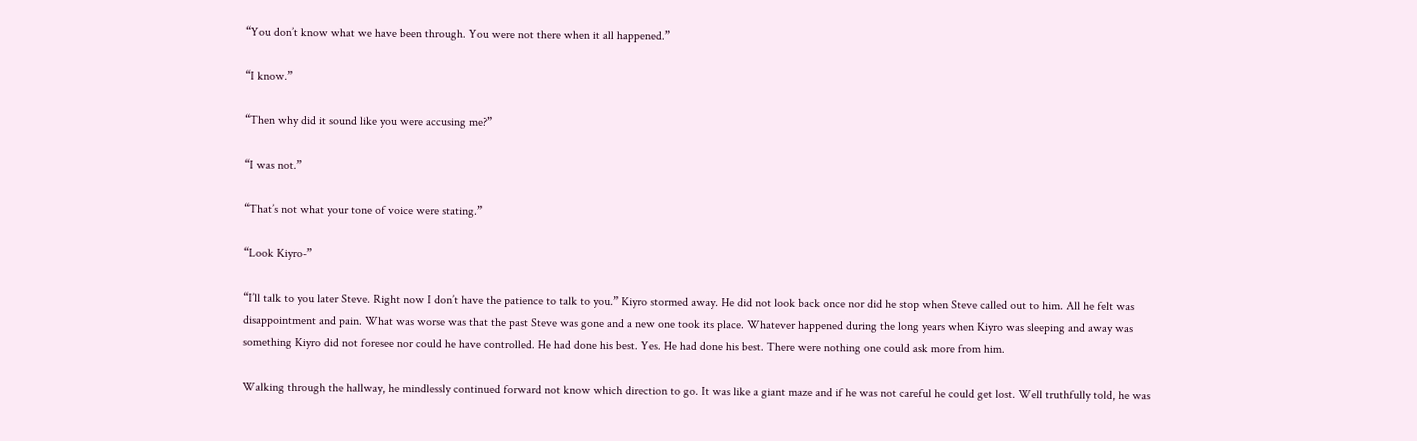“You don’t know what we have been through. You were not there when it all happened.”

“I know.”

“Then why did it sound like you were accusing me?”

“I was not.”

“That’s not what your tone of voice were stating.”

“Look Kiyro-”

“I’ll talk to you later Steve. Right now I don’t have the patience to talk to you.” Kiyro stormed away. He did not look back once nor did he stop when Steve called out to him. All he felt was disappointment and pain. What was worse was that the past Steve was gone and a new one took its place. Whatever happened during the long years when Kiyro was sleeping and away was something Kiyro did not foresee nor could he have controlled. He had done his best. Yes. He had done his best. There were nothing one could ask more from him.

Walking through the hallway, he mindlessly continued forward not know which direction to go. It was like a giant maze and if he was not careful he could get lost. Well truthfully told, he was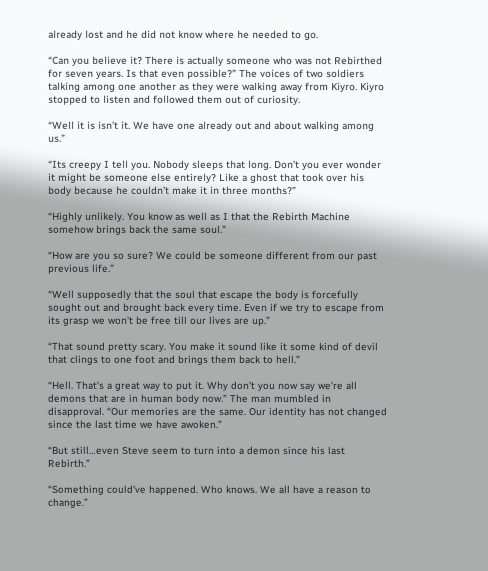already lost and he did not know where he needed to go.

“Can you believe it? There is actually someone who was not Rebirthed for seven years. Is that even possible?” The voices of two soldiers talking among one another as they were walking away from Kiyro. Kiyro stopped to listen and followed them out of curiosity.

“Well it is isn’t it. We have one already out and about walking among us.”

“Its creepy I tell you. Nobody sleeps that long. Don’t you ever wonder it might be someone else entirely? Like a ghost that took over his body because he couldn’t make it in three months?”

“Highly unlikely. You know as well as I that the Rebirth Machine somehow brings back the same soul.”

“How are you so sure? We could be someone different from our past previous life.”

“Well supposedly that the soul that escape the body is forcefully sought out and brought back every time. Even if we try to escape from its grasp we won’t be free till our lives are up.”

“That sound pretty scary. You make it sound like it some kind of devil that clings to one foot and brings them back to hell.”

“Hell. That’s a great way to put it. Why don’t you now say we’re all demons that are in human body now.” The man mumbled in disapproval. “Our memories are the same. Our identity has not changed since the last time we have awoken.”

“But still…even Steve seem to turn into a demon since his last Rebirth.”

“Something could’ve happened. Who knows. We all have a reason to change.”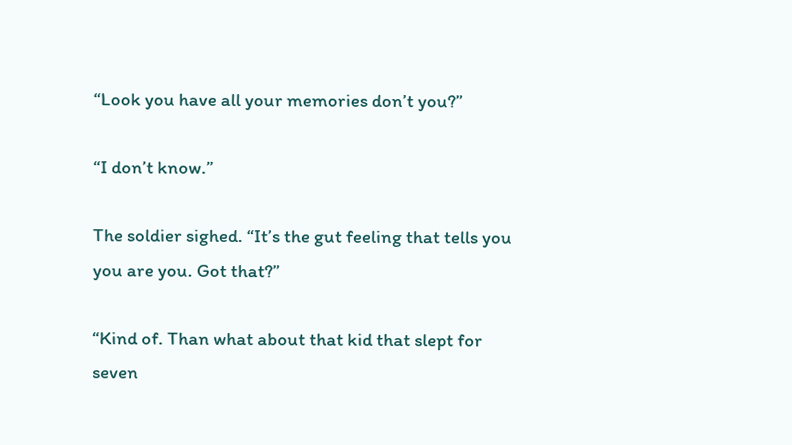“Look you have all your memories don’t you?”

“I don’t know.”

The soldier sighed. “It’s the gut feeling that tells you you are you. Got that?”

“Kind of. Than what about that kid that slept for seven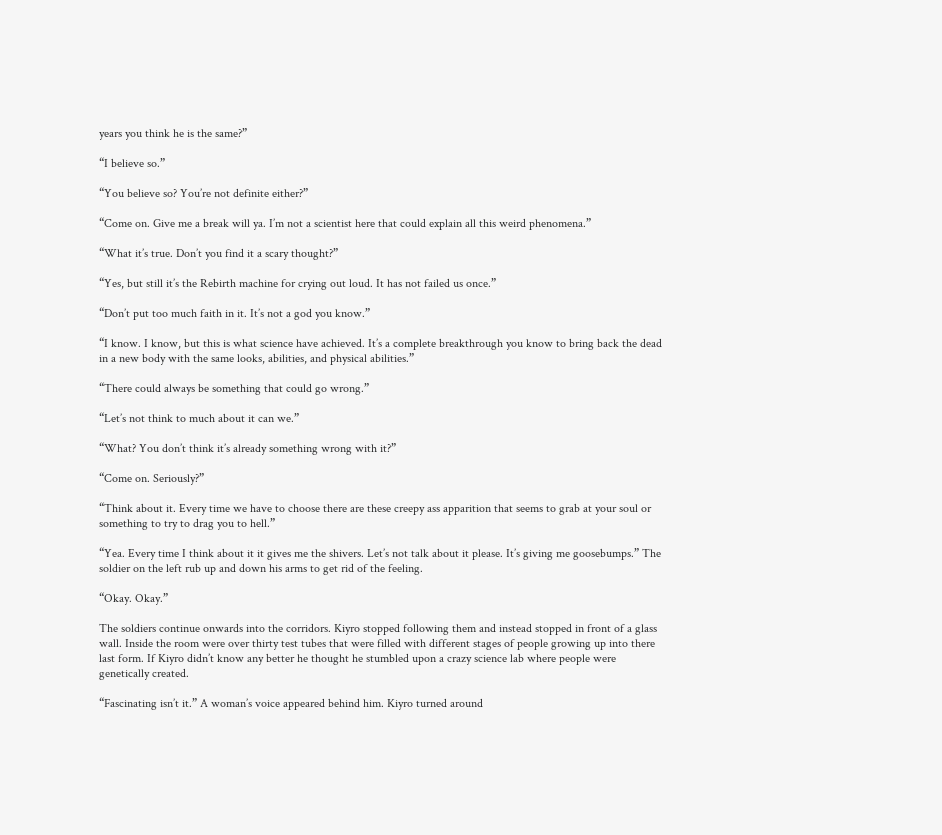years you think he is the same?”

“I believe so.”

“You believe so? You’re not definite either?”

“Come on. Give me a break will ya. I’m not a scientist here that could explain all this weird phenomena.”

“What it’s true. Don’t you find it a scary thought?”

“Yes, but still it’s the Rebirth machine for crying out loud. It has not failed us once.”

“Don’t put too much faith in it. It’s not a god you know.”

“I know. I know, but this is what science have achieved. It’s a complete breakthrough you know to bring back the dead in a new body with the same looks, abilities, and physical abilities.”

“There could always be something that could go wrong.”

“Let’s not think to much about it can we.”

“What? You don’t think it’s already something wrong with it?”

“Come on. Seriously?”

“Think about it. Every time we have to choose there are these creepy ass apparition that seems to grab at your soul or something to try to drag you to hell.”

“Yea. Every time I think about it it gives me the shivers. Let’s not talk about it please. It’s giving me goosebumps.” The soldier on the left rub up and down his arms to get rid of the feeling.

“Okay. Okay.”

The soldiers continue onwards into the corridors. Kiyro stopped following them and instead stopped in front of a glass wall. Inside the room were over thirty test tubes that were filled with different stages of people growing up into there last form. If Kiyro didn’t know any better he thought he stumbled upon a crazy science lab where people were genetically created.

“Fascinating isn’t it.” A woman’s voice appeared behind him. Kiyro turned around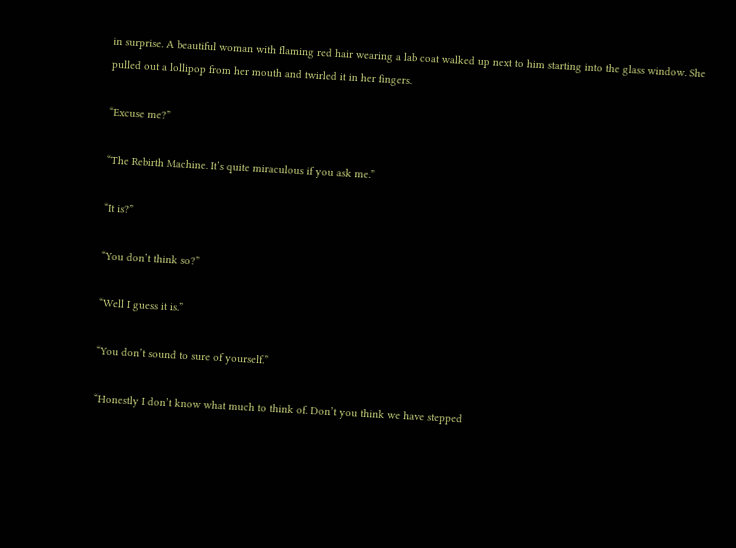in surprise. A beautiful woman with flaming red hair wearing a lab coat walked up next to him starting into the glass window. She pulled out a lollipop from her mouth and twirled it in her fingers.

“Excuse me?”

“The Rebirth Machine. It’s quite miraculous if you ask me.”

“It is?”

“You don’t think so?”

“Well I guess it is.”

“You don’t sound to sure of yourself.”

“Honestly I don’t know what much to think of. Don’t you think we have stepped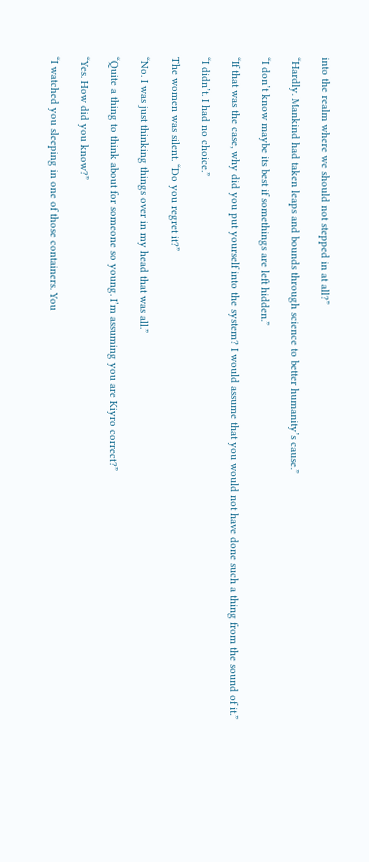into the realm where we should not stepped in at all?”

“Hardly. Mankind had taken leaps and bounds through science to better humanity’s cause.”

“I don’t know maybe its best if somethings are left hidden.”

“If that was the case, why did you put yourself into the system? I would assume that you would not have done such a thing from the sound of it.”

“I didn’t. I had no choice.”

The women was silent. “Do you regret it?”

“No. I was just thinking things over in my head that was all.”

“Quite a thing to think about for someone so young. I’m assuming you are Kiyro correct?”

“Yes. How did you know?”

“I watched you sleeping in one of those containers. You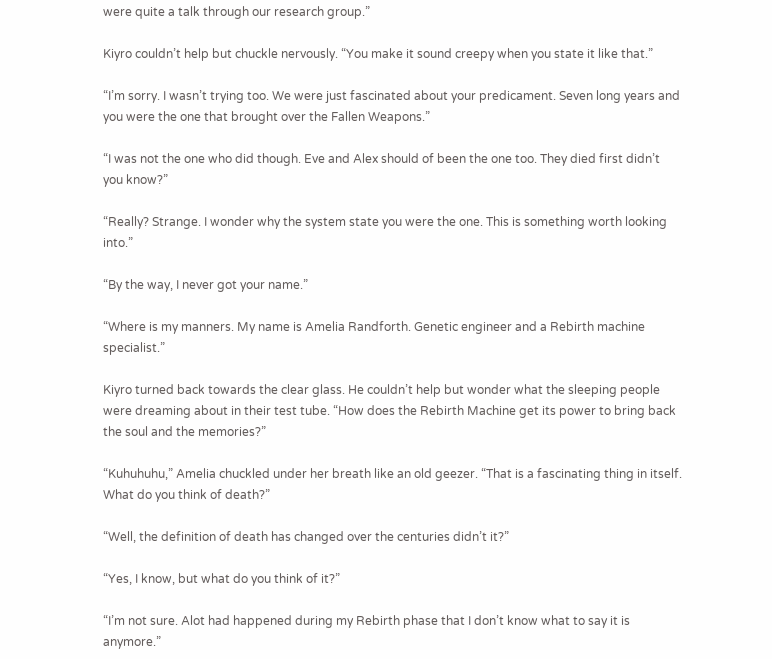were quite a talk through our research group.”

Kiyro couldn’t help but chuckle nervously. “You make it sound creepy when you state it like that.”

“I’m sorry. I wasn’t trying too. We were just fascinated about your predicament. Seven long years and you were the one that brought over the Fallen Weapons.”

“I was not the one who did though. Eve and Alex should of been the one too. They died first didn’t you know?”

“Really? Strange. I wonder why the system state you were the one. This is something worth looking into.”

“By the way, I never got your name.”

“Where is my manners. My name is Amelia Randforth. Genetic engineer and a Rebirth machine specialist.”

Kiyro turned back towards the clear glass. He couldn’t help but wonder what the sleeping people were dreaming about in their test tube. “How does the Rebirth Machine get its power to bring back the soul and the memories?”

“Kuhuhuhu,” Amelia chuckled under her breath like an old geezer. “That is a fascinating thing in itself. What do you think of death?”

“Well, the definition of death has changed over the centuries didn’t it?”

“Yes, I know, but what do you think of it?”

“I’m not sure. Alot had happened during my Rebirth phase that I don’t know what to say it is anymore.”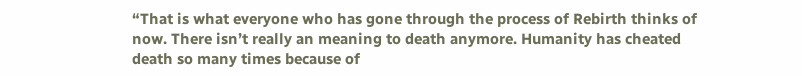“That is what everyone who has gone through the process of Rebirth thinks of now. There isn’t really an meaning to death anymore. Humanity has cheated death so many times because of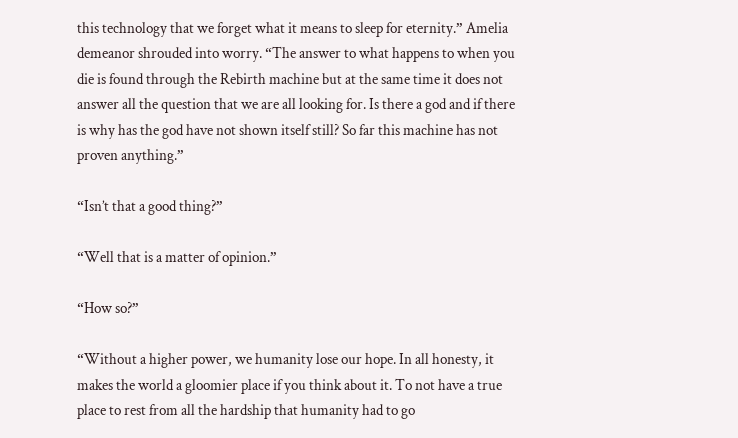this technology that we forget what it means to sleep for eternity.” Amelia demeanor shrouded into worry. “The answer to what happens to when you die is found through the Rebirth machine but at the same time it does not answer all the question that we are all looking for. Is there a god and if there is why has the god have not shown itself still? So far this machine has not proven anything.”

“Isn’t that a good thing?”

“Well that is a matter of opinion.”

“How so?”

“Without a higher power, we humanity lose our hope. In all honesty, it makes the world a gloomier place if you think about it. To not have a true place to rest from all the hardship that humanity had to go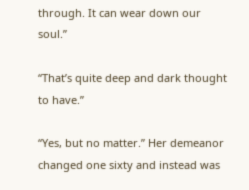through. It can wear down our soul.”

“That’s quite deep and dark thought to have.”

“Yes, but no matter.” Her demeanor changed one sixty and instead was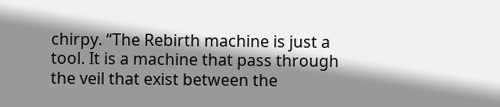chirpy. “The Rebirth machine is just a tool. It is a machine that pass through the veil that exist between the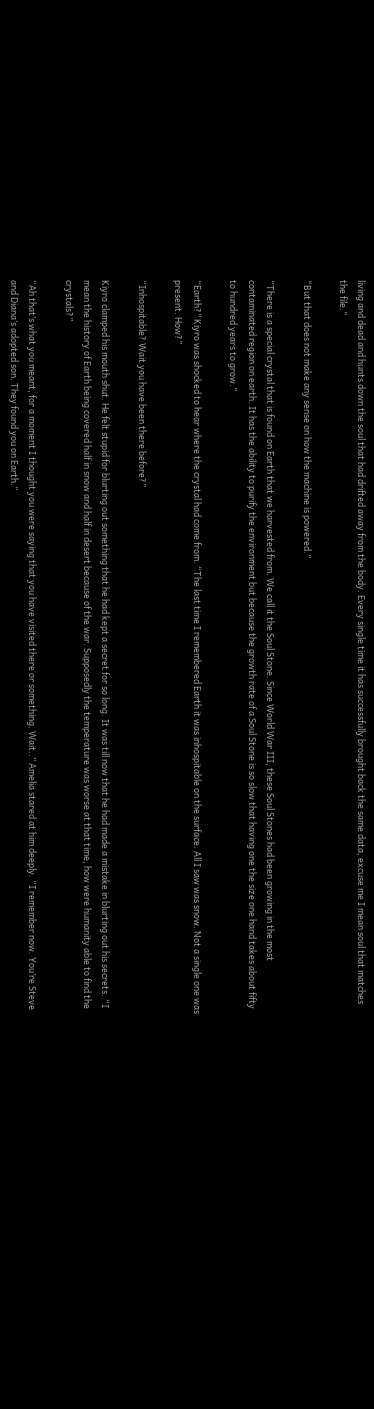living and dead and hunts down the soul that had drifted away from the body. Every single time it has successfully brought back the same data, excuse me I mean soul that matches the file.”

“But that does not make any sense on how the machine is powered.”

“There is a special crystal that is found on Earth that we harvested from. We call it the Soul Stone. Since World War III, these Soul Stones had been growing in the most contaminated region on earth. It has the ability to purify the environment but because the growth rate of a Soul Stone is so slow that having one the size one hand takes about fifty to hundred years to grow.”

“Earth?” Kiyro was shocked to hear where the crystal had come from. “The last time I remembered Earth it was inhospitable on the surface. All I saw was snow. Not a single one was present. How?”

“Inhospitable? Wait you have been there before?”

Kiyro clamped his mouth shut. He felt stupid for blurting out something that he had kept a secret for so long. It was till now that he had made a mistake in blurting out his secrets. “I mean the history of Earth being covered half in snow and half in desert because of the war. Supposedly the temperature was worse at that time, how were humanity able to find the crystals?”

“Ah that’s what you meant, for a moment I thought you were saying that you have visited there or something. Wait..” Amelia stared at him deeply. “I remember now. You’re Steve and Diana’s adopted son. They found you on Earth.”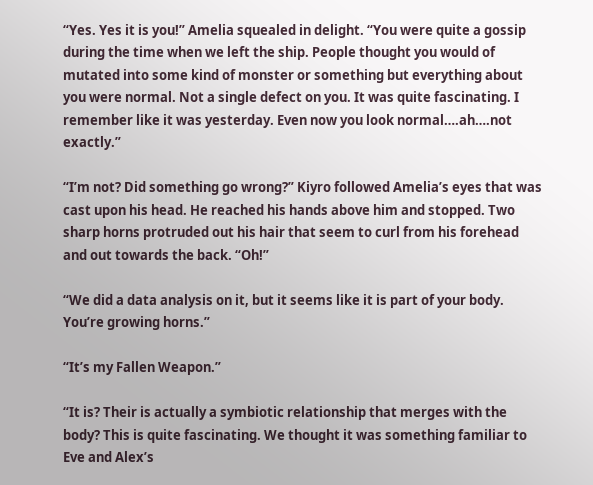“Yes. Yes it is you!” Amelia squealed in delight. “You were quite a gossip during the time when we left the ship. People thought you would of mutated into some kind of monster or something but everything about you were normal. Not a single defect on you. It was quite fascinating. I remember like it was yesterday. Even now you look normal….ah….not exactly.”

“I’m not? Did something go wrong?” Kiyro followed Amelia’s eyes that was cast upon his head. He reached his hands above him and stopped. Two sharp horns protruded out his hair that seem to curl from his forehead and out towards the back. “Oh!”

“We did a data analysis on it, but it seems like it is part of your body. You’re growing horns.”

“It’s my Fallen Weapon.”

“It is? Their is actually a symbiotic relationship that merges with the body? This is quite fascinating. We thought it was something familiar to Eve and Alex’s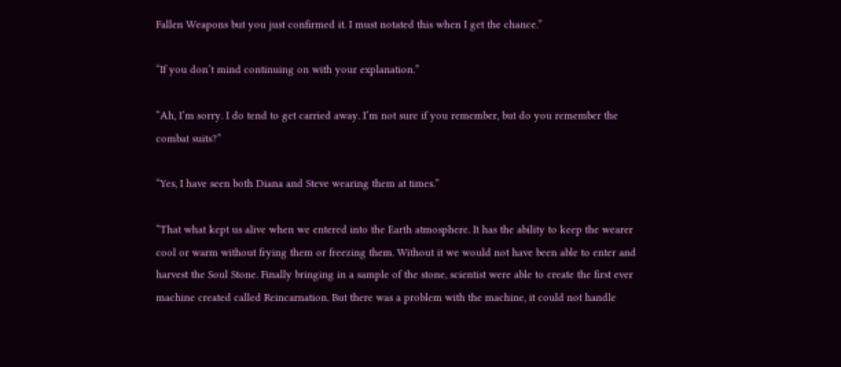Fallen Weapons but you just confirmed it. I must notated this when I get the chance.”

“If you don’t mind continuing on with your explanation.”

“Ah, I’m sorry. I do tend to get carried away. I’m not sure if you remember, but do you remember the combat suits?”

“Yes, I have seen both Diana and Steve wearing them at times.”

“That what kept us alive when we entered into the Earth atmosphere. It has the ability to keep the wearer cool or warm without frying them or freezing them. Without it we would not have been able to enter and harvest the Soul Stone. Finally bringing in a sample of the stone, scientist were able to create the first ever machine created called Reincarnation. But there was a problem with the machine, it could not handle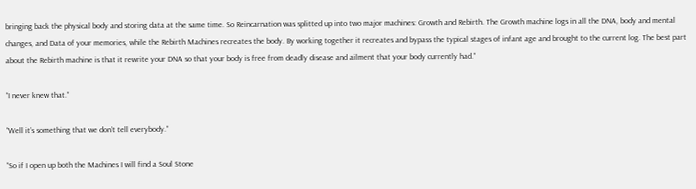bringing back the physical body and storing data at the same time. So Reincarnation was splitted up into two major machines: Growth and Rebirth. The Growth machine logs in all the DNA, body and mental changes, and Data of your memories, while the Rebirth Machines recreates the body. By working together it recreates and bypass the typical stages of infant age and brought to the current log. The best part about the Rebirth machine is that it rewrite your DNA so that your body is free from deadly disease and ailment that your body currently had.”

“I never knew that.”

“Well it’s something that we don’t tell everybody.”

“So if I open up both the Machines I will find a Soul Stone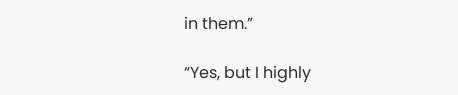in them.”

“Yes, but I highly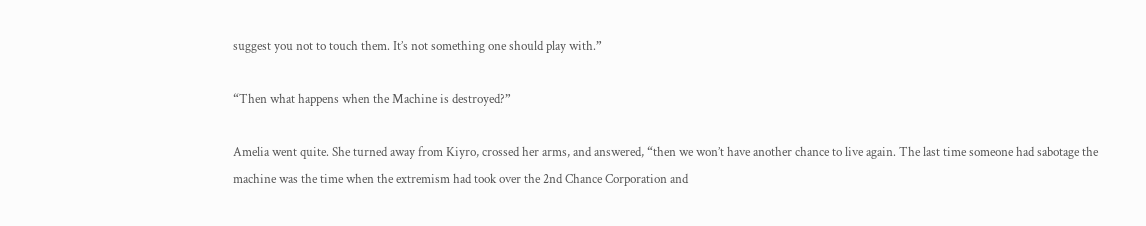suggest you not to touch them. It’s not something one should play with.”

“Then what happens when the Machine is destroyed?”

Amelia went quite. She turned away from Kiyro, crossed her arms, and answered, “then we won’t have another chance to live again. The last time someone had sabotage the machine was the time when the extremism had took over the 2nd Chance Corporation and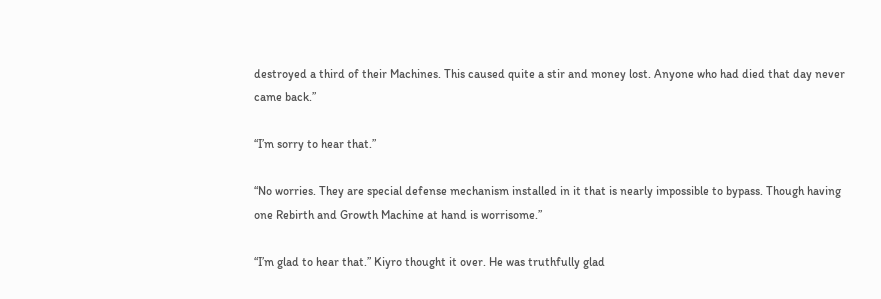destroyed a third of their Machines. This caused quite a stir and money lost. Anyone who had died that day never came back.”

“I’m sorry to hear that.”

“No worries. They are special defense mechanism installed in it that is nearly impossible to bypass. Though having one Rebirth and Growth Machine at hand is worrisome.”

“I’m glad to hear that.” Kiyro thought it over. He was truthfully glad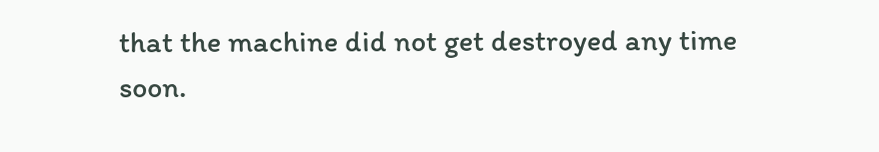that the machine did not get destroyed any time soon.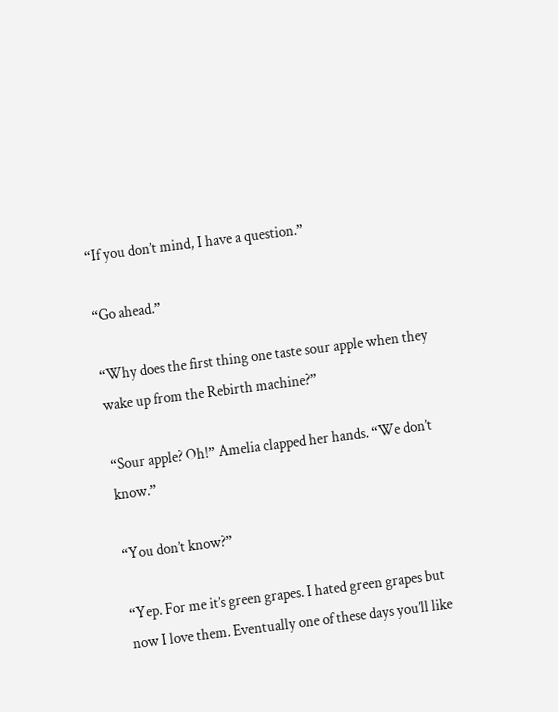“If you don’t mind, I have a question.”

“Go ahead.”

“Why does the first thing one taste sour apple when they wake up from the Rebirth machine?”

“Sour apple? Oh!” Amelia clapped her hands. “We don’t know.”

“You don’t know?”

“Yep. For me it’s green grapes. I hated green grapes but now I love them. Eventually one of these days you’ll like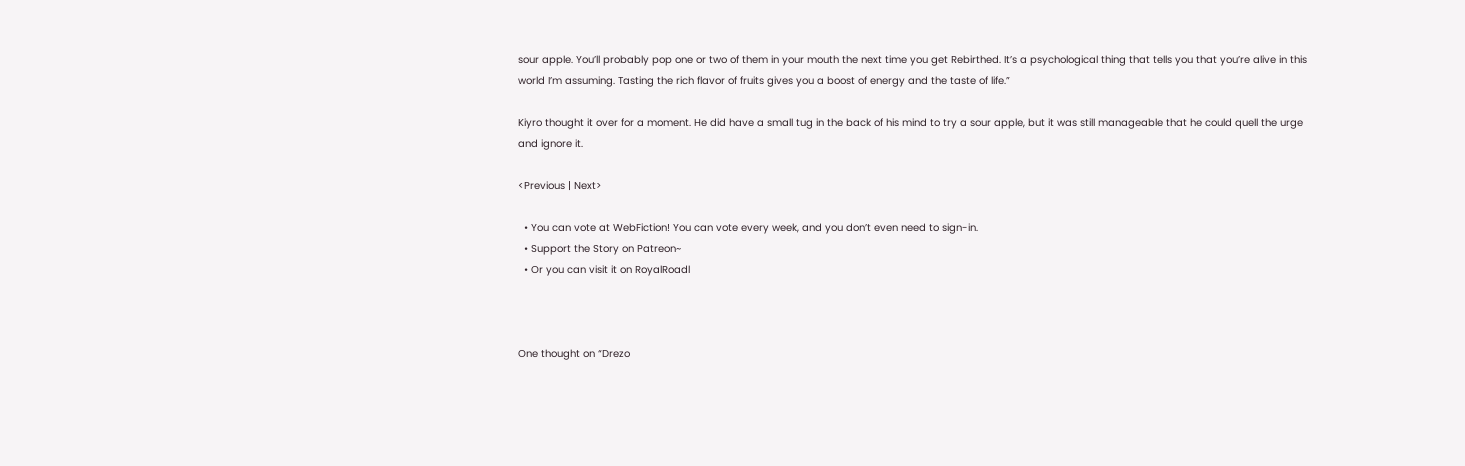sour apple. You’ll probably pop one or two of them in your mouth the next time you get Rebirthed. It’s a psychological thing that tells you that you’re alive in this world I’m assuming. Tasting the rich flavor of fruits gives you a boost of energy and the taste of life.”

Kiyro thought it over for a moment. He did have a small tug in the back of his mind to try a sour apple, but it was still manageable that he could quell the urge and ignore it.

<Previous | Next>

  • You can vote at WebFiction! You can vote every week, and you don’t even need to sign-in.
  • Support the Story on Patreon~
  • Or you can visit it on RoyalRoadl



One thought on “Drezo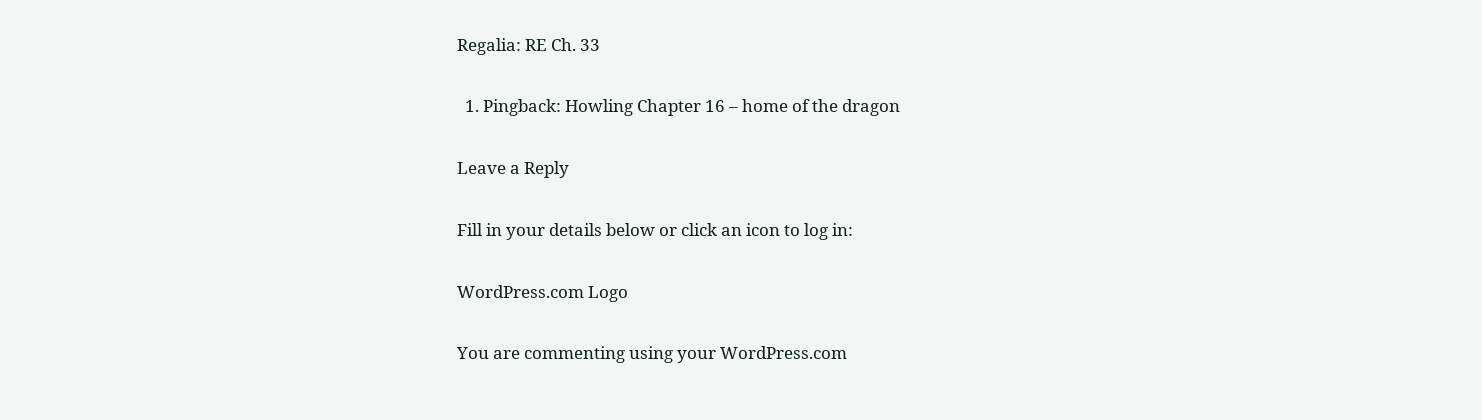Regalia: RE Ch. 33

  1. Pingback: Howling Chapter 16 – home of the dragon

Leave a Reply

Fill in your details below or click an icon to log in:

WordPress.com Logo

You are commenting using your WordPress.com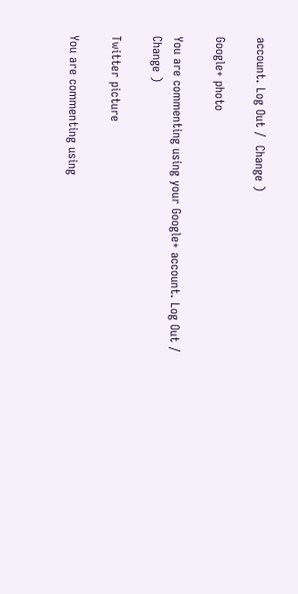account. Log Out /  Change )

Google+ photo

You are commenting using your Google+ account. Log Out /  Change )

Twitter picture

You are commenting using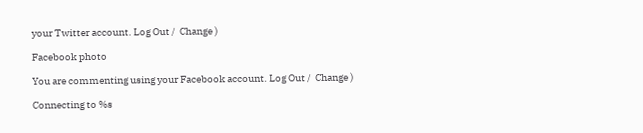your Twitter account. Log Out /  Change )

Facebook photo

You are commenting using your Facebook account. Log Out /  Change )

Connecting to %s